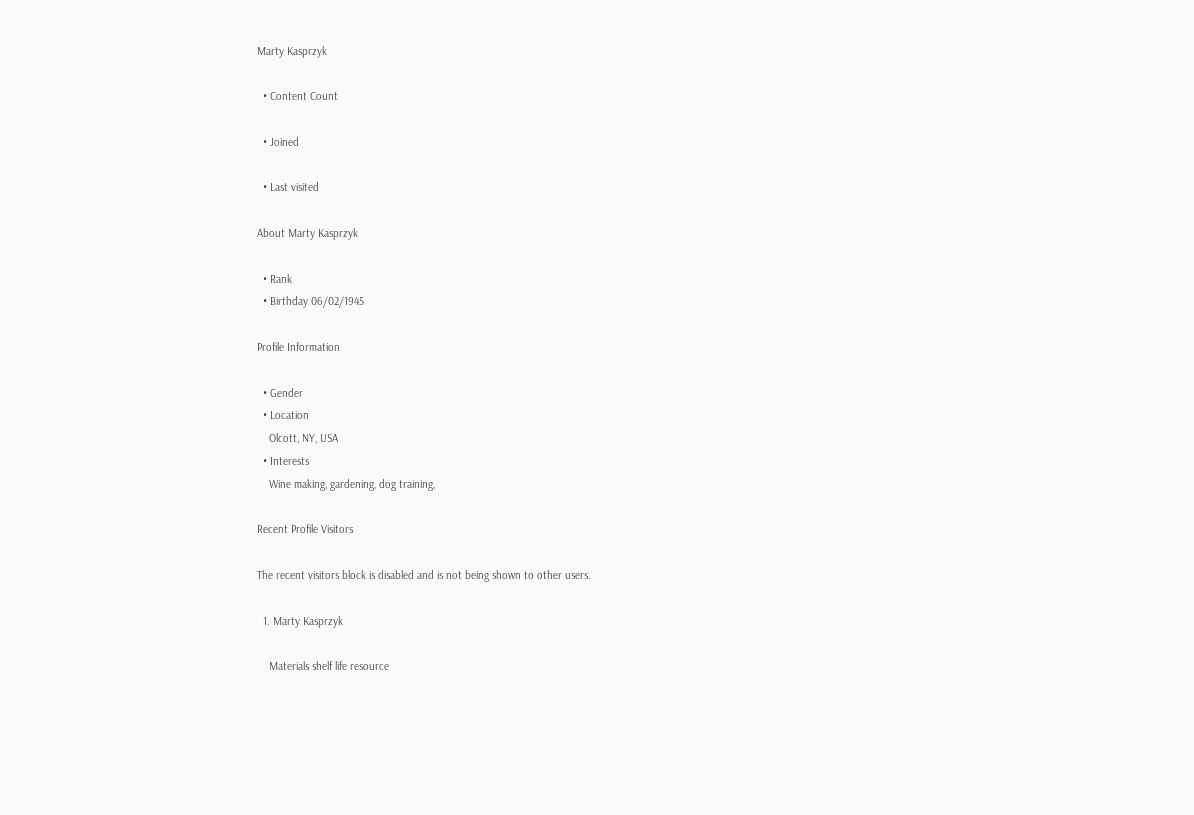Marty Kasprzyk

  • Content Count

  • Joined

  • Last visited

About Marty Kasprzyk

  • Rank
  • Birthday 06/02/1945

Profile Information

  • Gender
  • Location
    Olcott, NY, USA
  • Interests
    Wine making, gardening, dog training,

Recent Profile Visitors

The recent visitors block is disabled and is not being shown to other users.

  1. Marty Kasprzyk

    Materials shelf life resource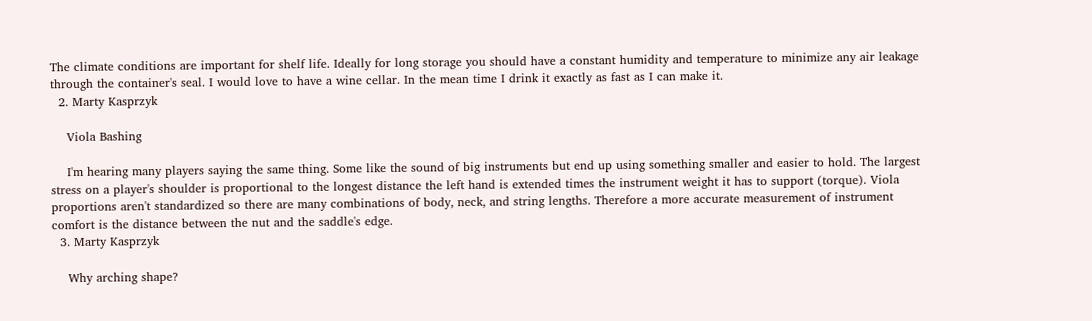The climate conditions are important for shelf life. Ideally for long storage you should have a constant humidity and temperature to minimize any air leakage through the container's seal. I would love to have a wine cellar. In the mean time I drink it exactly as fast as I can make it.
  2. Marty Kasprzyk

    Viola Bashing

    I'm hearing many players saying the same thing. Some like the sound of big instruments but end up using something smaller and easier to hold. The largest stress on a player's shoulder is proportional to the longest distance the left hand is extended times the instrument weight it has to support (torque). Viola proportions aren't standardized so there are many combinations of body, neck, and string lengths. Therefore a more accurate measurement of instrument comfort is the distance between the nut and the saddle's edge.
  3. Marty Kasprzyk

    Why arching shape?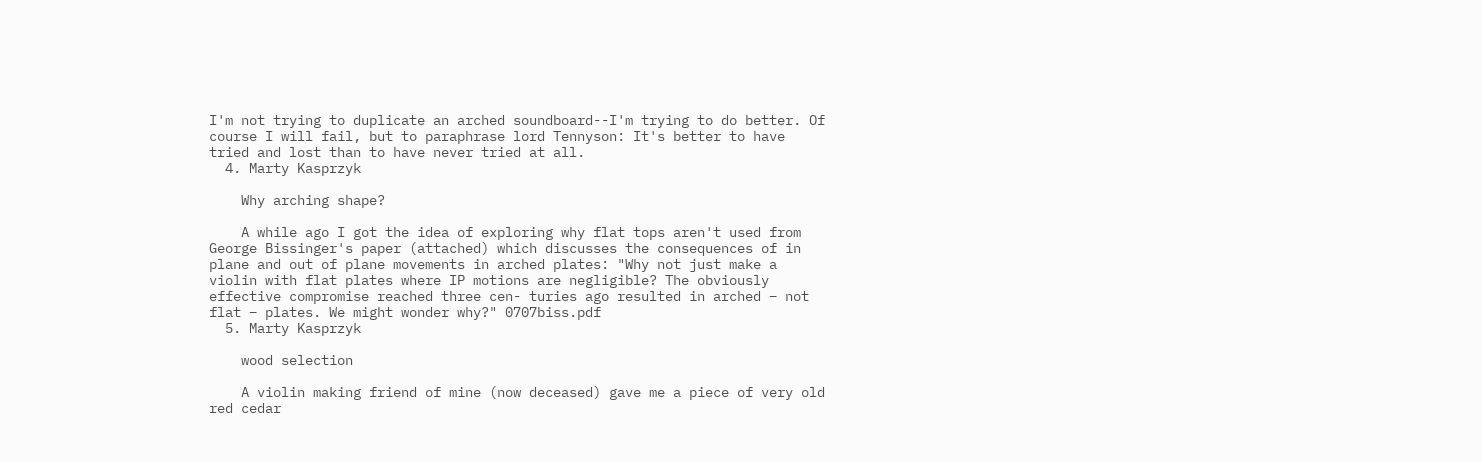I'm not trying to duplicate an arched soundboard--I'm trying to do better. Of course I will fail, but to paraphrase lord Tennyson: It's better to have tried and lost than to have never tried at all.
  4. Marty Kasprzyk

    Why arching shape?

    A while ago I got the idea of exploring why flat tops aren't used from George Bissinger's paper (attached) which discusses the consequences of in plane and out of plane movements in arched plates: "Why not just make a violin with flat plates where IP motions are negligible? The obviously effective compromise reached three cen- turies ago resulted in arched – not flat – plates. We might wonder why?" 0707biss.pdf
  5. Marty Kasprzyk

    wood selection

    A violin making friend of mine (now deceased) gave me a piece of very old red cedar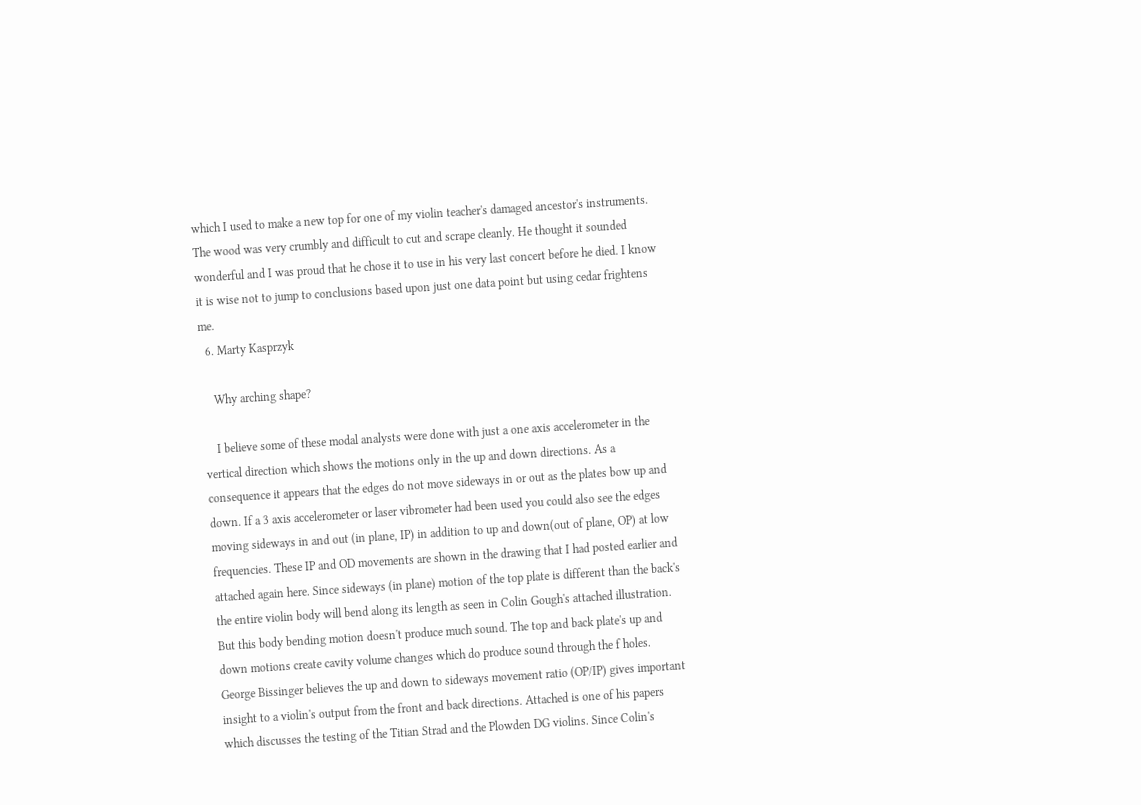which I used to make a new top for one of my violin teacher's damaged ancestor's instruments. The wood was very crumbly and difficult to cut and scrape cleanly. He thought it sounded wonderful and I was proud that he chose it to use in his very last concert before he died. I know it is wise not to jump to conclusions based upon just one data point but using cedar frightens me.
  6. Marty Kasprzyk

    Why arching shape?

    I believe some of these modal analysts were done with just a one axis accelerometer in the vertical direction which shows the motions only in the up and down directions. As a consequence it appears that the edges do not move sideways in or out as the plates bow up and down. If a 3 axis accelerometer or laser vibrometer had been used you could also see the edges moving sideways in and out (in plane, IP) in addition to up and down(out of plane, OP) at low frequencies. These IP and OD movements are shown in the drawing that I had posted earlier and attached again here. Since sideways (in plane) motion of the top plate is different than the back's the entire violin body will bend along its length as seen in Colin Gough's attached illustration. But this body bending motion doesn't produce much sound. The top and back plate's up and down motions create cavity volume changes which do produce sound through the f holes. George Bissinger believes the up and down to sideways movement ratio (OP/IP) gives important insight to a violin's output from the front and back directions. Attached is one of his papers which discusses the testing of the Titian Strad and the Plowden DG violins. Since Colin's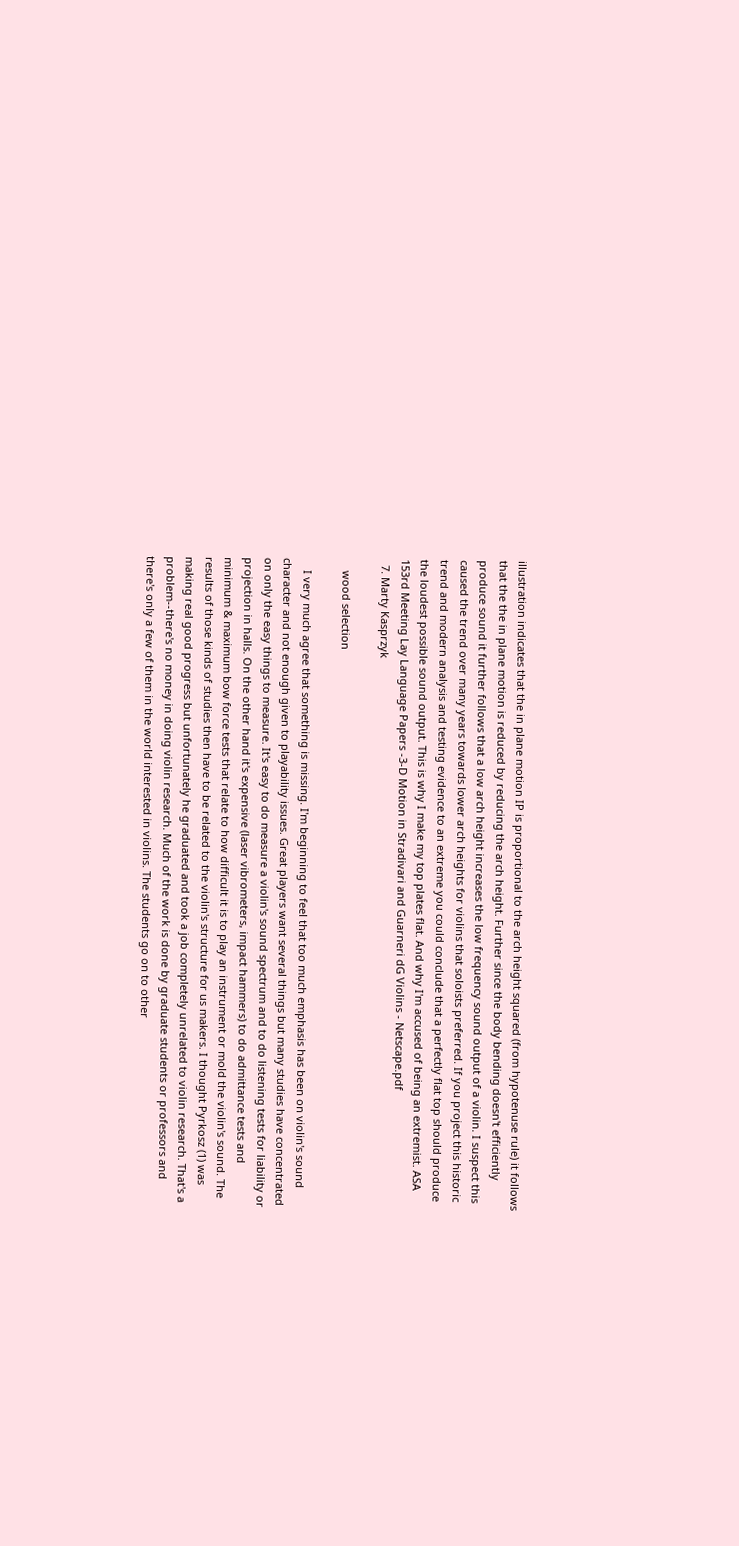illustration indicates that the in plane motion IP is proportional to the arch height squared (from hypotenuse rule) it follows that the the in plane motion is reduced by reducing the arch height. Further since the body bending doesn't efficiently produce sound it further follows that a low arch height increases the low frequency sound output of a violin. I suspect this caused the trend over many years towards lower arch heights for violins that soloists preferred. If you project this historic trend and modern analysis and testing evidence to an extreme you could conclude that a perfectly flat top should produce the loudest possible sound output. This is why I make my top plates flat. And why I'm accused of being an extremist. ASA 153rd Meeting Lay Language Papers -3-D Motion in Stradivari and Guarneri dG Violins - Netscape.pdf
  7. Marty Kasprzyk

    wood selection

    I very much agree that something is missing. I'm beginning to feel that too much emphasis has been on violin's sound character and not enough given to playability issues. Great players want several things but many studies have concentrated on only the easy things to measure. It's easy to do measure a violin's sound spectrum and to do listening tests for liability or projection in halls. On the other hand it's expensive (laser vibrometers, impact hammers) to do admittance tests and minimum & maximum bow force tests that relate to how difficult it is to play an instrument or mold the violin's sound. The results of those kinds of studies then have to be related to the violin's structure for us makers. I thought Pyrkosz (1) was making real good progress but unfortunately he graduated and took a job completely unrelated to violin research. That's a problem--there's no money in doing violin research. Much of the work is done by graduate students or professors and there's only a few of them in the world interested in violins. The students go on to other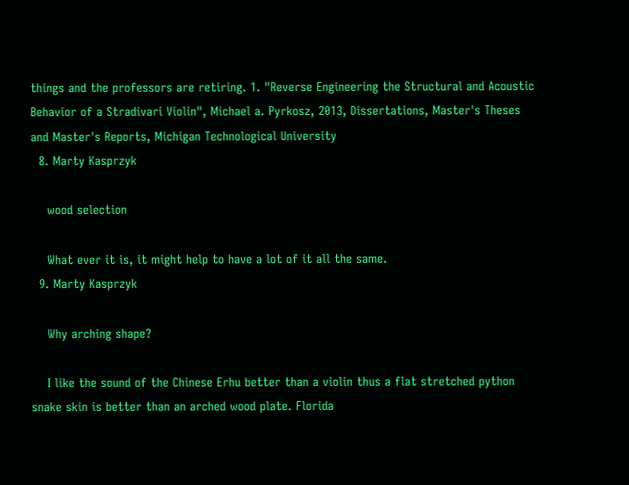things and the professors are retiring. 1. "Reverse Engineering the Structural and Acoustic Behavior of a Stradivari Violin", Michael a. Pyrkosz, 2013, Dissertations, Master's Theses and Master's Reports, Michigan Technological University
  8. Marty Kasprzyk

    wood selection

    What ever it is, it might help to have a lot of it all the same.
  9. Marty Kasprzyk

    Why arching shape?

    I like the sound of the Chinese Erhu better than a violin thus a flat stretched python snake skin is better than an arched wood plate. Florida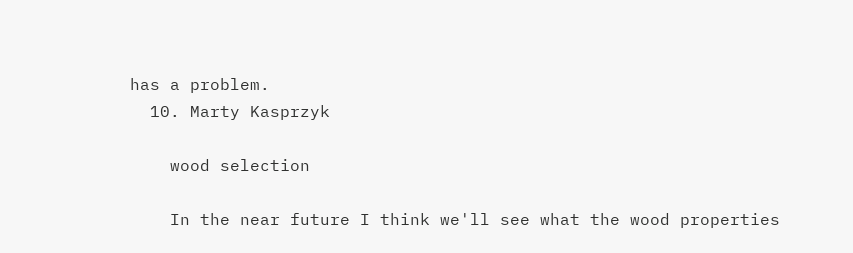has a problem.
  10. Marty Kasprzyk

    wood selection

    In the near future I think we'll see what the wood properties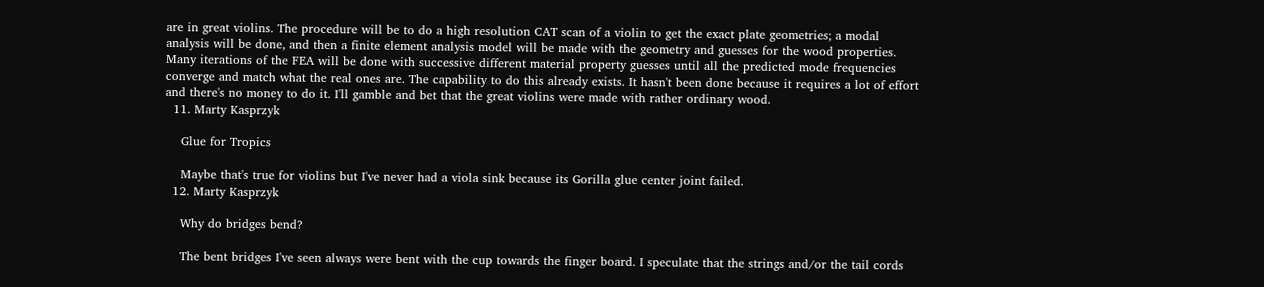are in great violins. The procedure will be to do a high resolution CAT scan of a violin to get the exact plate geometries; a modal analysis will be done, and then a finite element analysis model will be made with the geometry and guesses for the wood properties. Many iterations of the FEA will be done with successive different material property guesses until all the predicted mode frequencies converge and match what the real ones are. The capability to do this already exists. It hasn't been done because it requires a lot of effort and there's no money to do it. I'll gamble and bet that the great violins were made with rather ordinary wood.
  11. Marty Kasprzyk

    Glue for Tropics

    Maybe that's true for violins but I've never had a viola sink because its Gorilla glue center joint failed.
  12. Marty Kasprzyk

    Why do bridges bend?

    The bent bridges I've seen always were bent with the cup towards the finger board. I speculate that the strings and/or the tail cords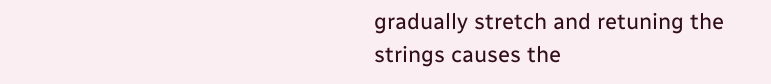gradually stretch and retuning the strings causes the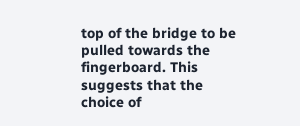top of the bridge to be pulled towards the fingerboard. This suggests that the choice of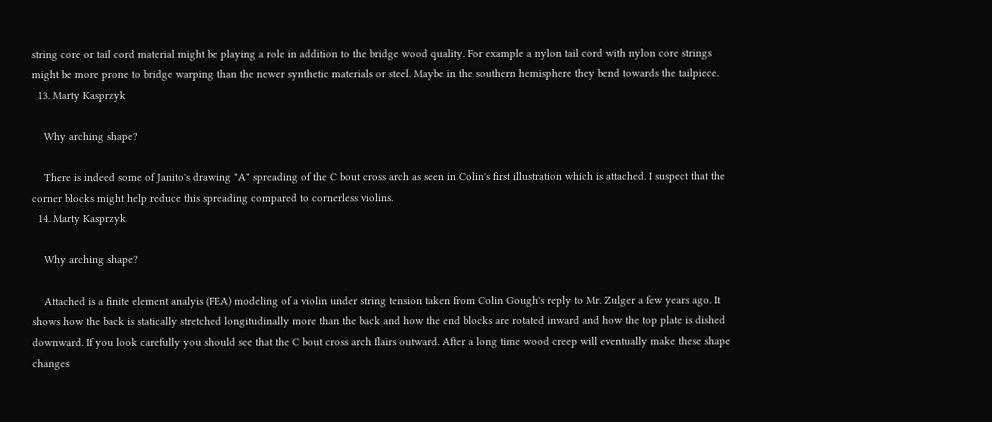string core or tail cord material might be playing a role in addition to the bridge wood quality. For example a nylon tail cord with nylon core strings might be more prone to bridge warping than the newer synthetic materials or steel. Maybe in the southern hemisphere they bend towards the tailpiece.
  13. Marty Kasprzyk

    Why arching shape?

    There is indeed some of Janito's drawing "A" spreading of the C bout cross arch as seen in Colin's first illustration which is attached. I suspect that the corner blocks might help reduce this spreading compared to cornerless violins.
  14. Marty Kasprzyk

    Why arching shape?

    Attached is a finite element analyis (FEA) modeling of a violin under string tension taken from Colin Gough's reply to Mr. Zulger a few years ago. It shows how the back is statically stretched longitudinally more than the back and how the end blocks are rotated inward and how the top plate is dished downward. If you look carefully you should see that the C bout cross arch flairs outward. After a long time wood creep will eventually make these shape changes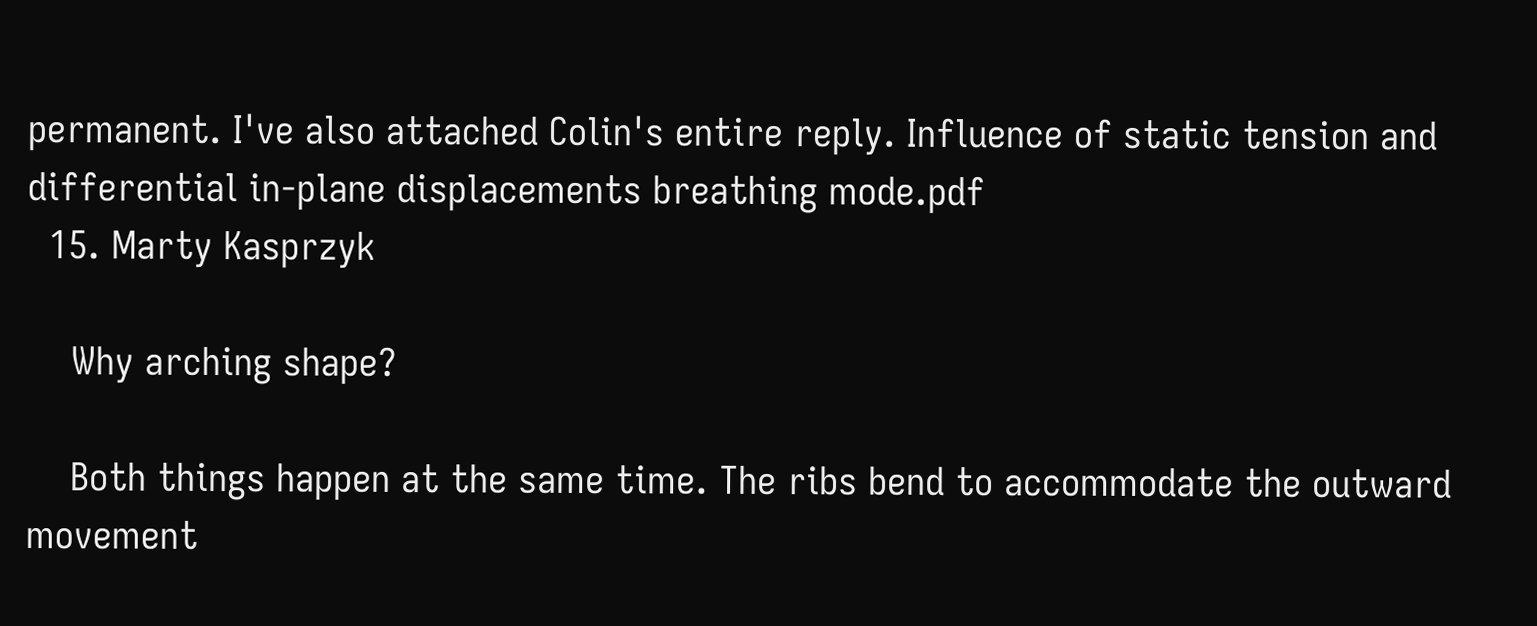permanent. I've also attached Colin's entire reply. Influence of static tension and differential in-plane displacements breathing mode.pdf
  15. Marty Kasprzyk

    Why arching shape?

    Both things happen at the same time. The ribs bend to accommodate the outward movement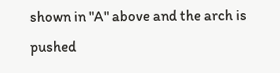shown in "A" above and the arch is pushed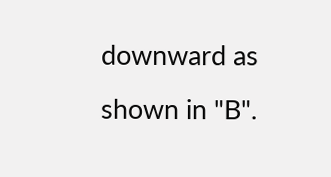downward as shown in "B".